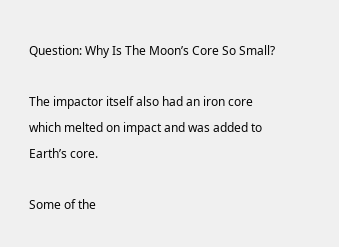Question: Why Is The Moon’s Core So Small?

The impactor itself also had an iron core which melted on impact and was added to Earth’s core.

Some of the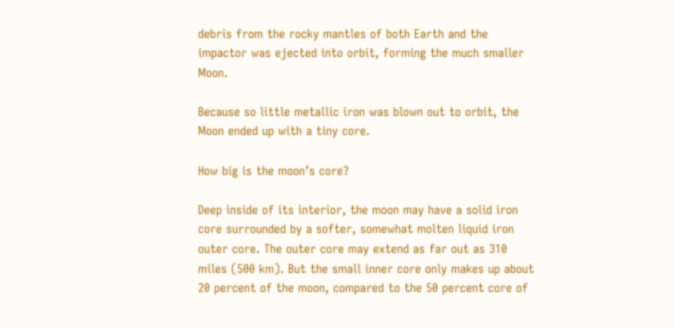debris from the rocky mantles of both Earth and the impactor was ejected into orbit, forming the much smaller Moon.

Because so little metallic iron was blown out to orbit, the Moon ended up with a tiny core.

How big is the moon’s core?

Deep inside of its interior, the moon may have a solid iron core surrounded by a softer, somewhat molten liquid iron outer core. The outer core may extend as far out as 310 miles (500 km). But the small inner core only makes up about 20 percent of the moon, compared to the 50 percent core of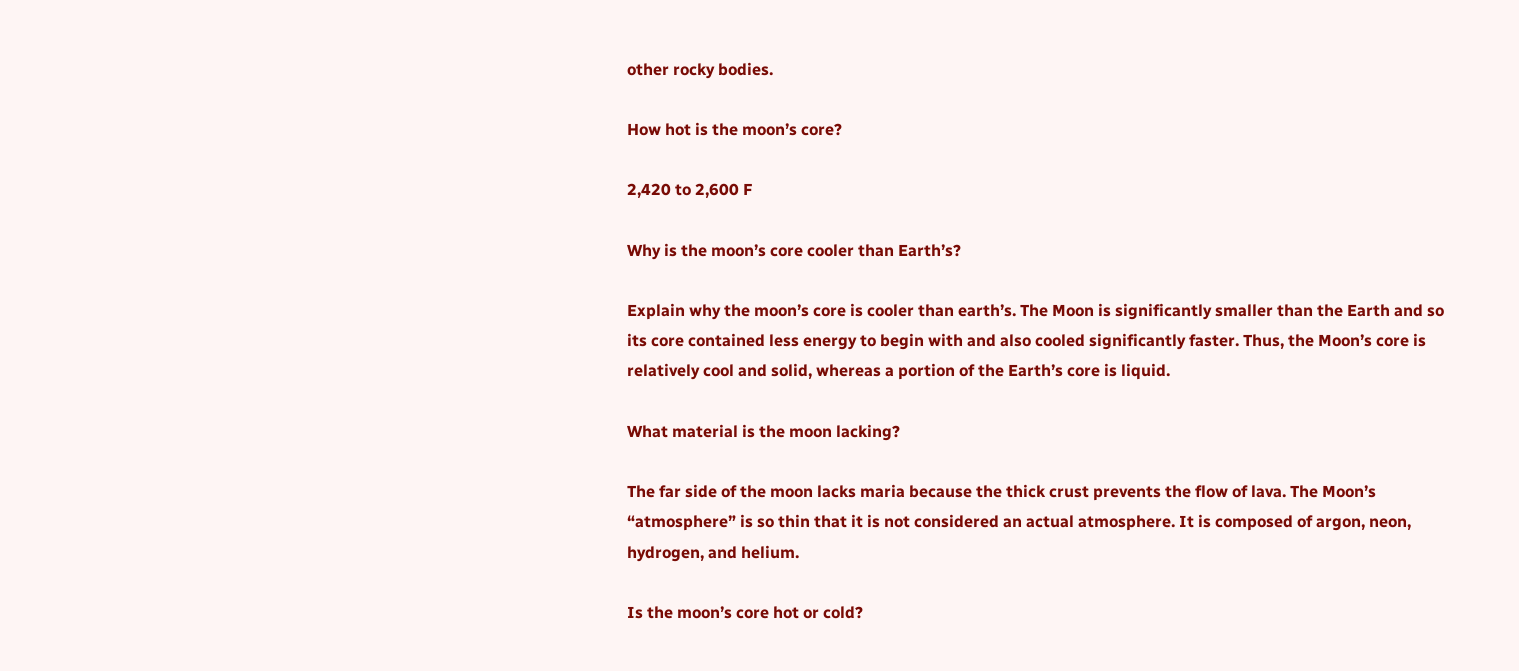other rocky bodies.

How hot is the moon’s core?

2,420 to 2,600 F

Why is the moon’s core cooler than Earth’s?

Explain why the moon’s core is cooler than earth’s. The Moon is significantly smaller than the Earth and so its core contained less energy to begin with and also cooled significantly faster. Thus, the Moon’s core is relatively cool and solid, whereas a portion of the Earth’s core is liquid.

What material is the moon lacking?

The far side of the moon lacks maria because the thick crust prevents the flow of lava. The Moon’s “atmosphere” is so thin that it is not considered an actual atmosphere. It is composed of argon, neon, hydrogen, and helium.

Is the moon’s core hot or cold?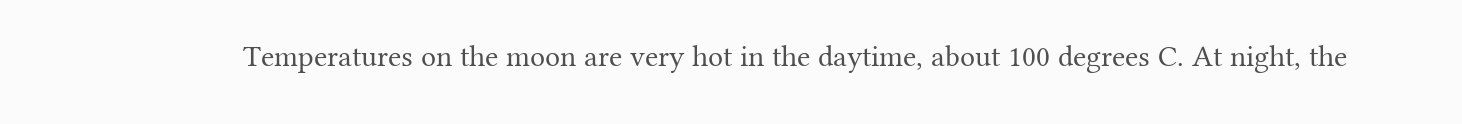Temperatures on the moon are very hot in the daytime, about 100 degrees C. At night, the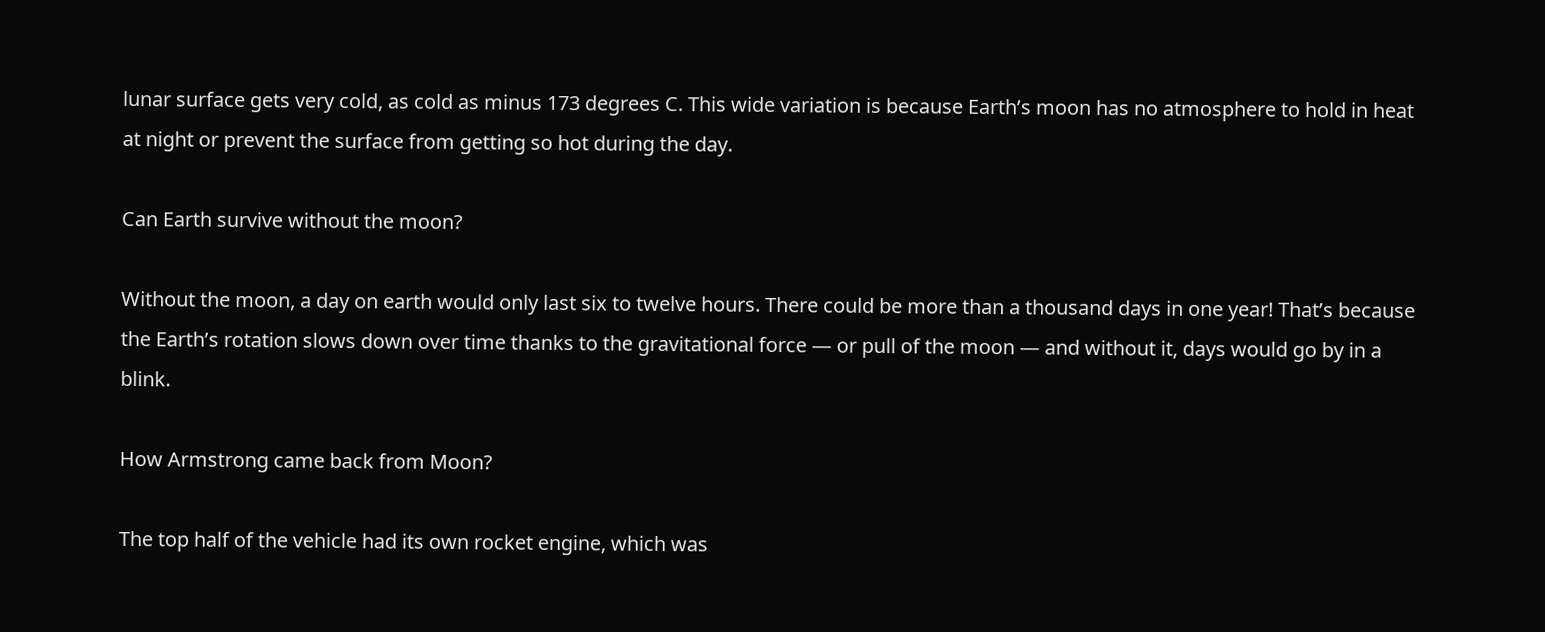lunar surface gets very cold, as cold as minus 173 degrees C. This wide variation is because Earth’s moon has no atmosphere to hold in heat at night or prevent the surface from getting so hot during the day.

Can Earth survive without the moon?

Without the moon, a day on earth would only last six to twelve hours. There could be more than a thousand days in one year! That’s because the Earth’s rotation slows down over time thanks to the gravitational force — or pull of the moon — and without it, days would go by in a blink.

How Armstrong came back from Moon?

The top half of the vehicle had its own rocket engine, which was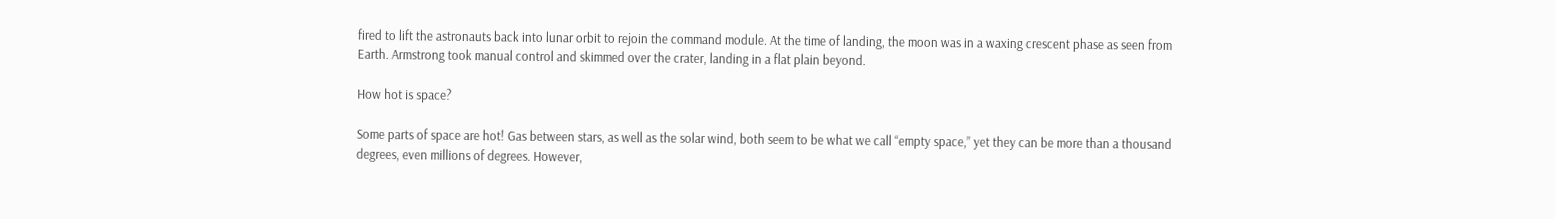fired to lift the astronauts back into lunar orbit to rejoin the command module. At the time of landing, the moon was in a waxing crescent phase as seen from Earth. Armstrong took manual control and skimmed over the crater, landing in a flat plain beyond.

How hot is space?

Some parts of space are hot! Gas between stars, as well as the solar wind, both seem to be what we call “empty space,” yet they can be more than a thousand degrees, even millions of degrees. However,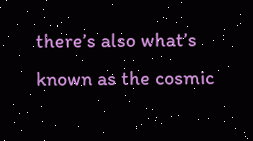there’s also what’s known as the cosmic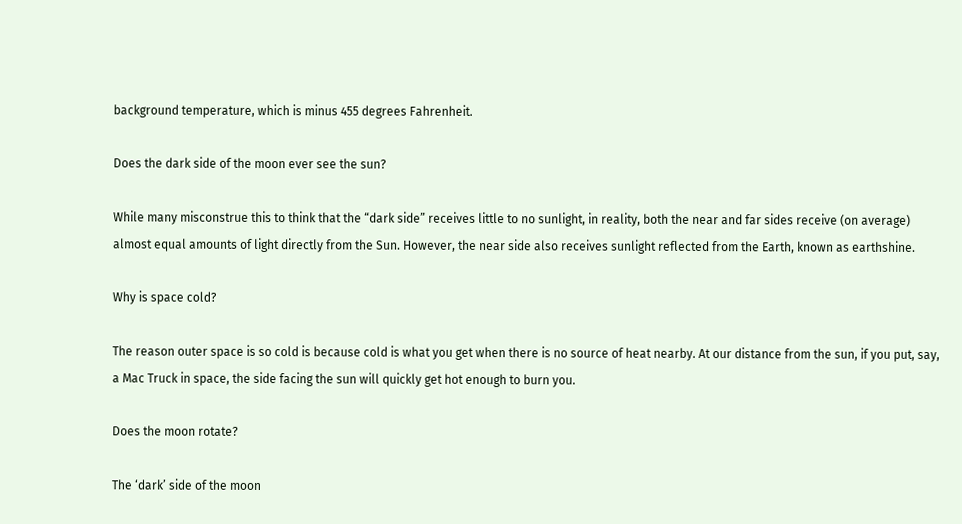background temperature, which is minus 455 degrees Fahrenheit.

Does the dark side of the moon ever see the sun?

While many misconstrue this to think that the “dark side” receives little to no sunlight, in reality, both the near and far sides receive (on average) almost equal amounts of light directly from the Sun. However, the near side also receives sunlight reflected from the Earth, known as earthshine.

Why is space cold?

The reason outer space is so cold is because cold is what you get when there is no source of heat nearby. At our distance from the sun, if you put, say, a Mac Truck in space, the side facing the sun will quickly get hot enough to burn you.

Does the moon rotate?

The ‘dark’ side of the moon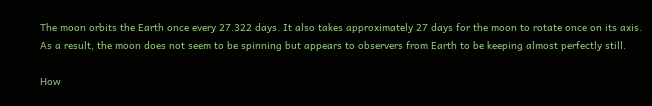The moon orbits the Earth once every 27.322 days. It also takes approximately 27 days for the moon to rotate once on its axis. As a result, the moon does not seem to be spinning but appears to observers from Earth to be keeping almost perfectly still.

How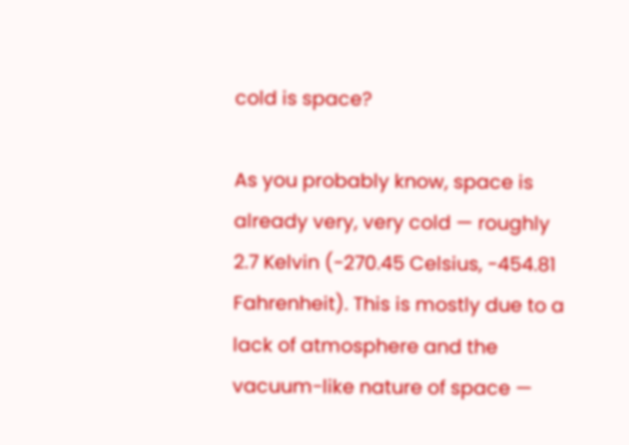cold is space?

As you probably know, space is already very, very cold — roughly 2.7 Kelvin (-270.45 Celsius, -454.81 Fahrenheit). This is mostly due to a lack of atmosphere and the vacuum-like nature of space —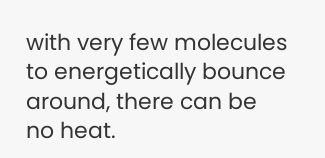with very few molecules to energetically bounce around, there can be no heat.